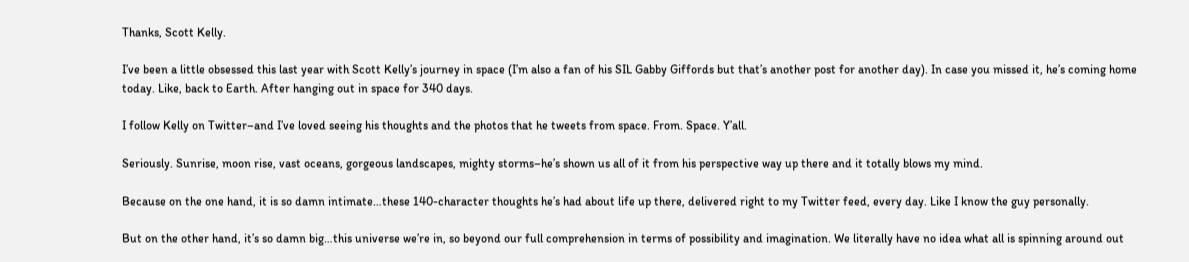Thanks, Scott Kelly.

I’ve been a little obsessed this last year with Scott Kelly’s journey in space (I’m also a fan of his SIL Gabby Giffords but that’s another post for another day). In case you missed it, he’s coming home today. Like, back to Earth. After hanging out in space for 340 days.

I follow Kelly on Twitter–and I’ve loved seeing his thoughts and the photos that he tweets from space. From. Space. Y’all.

Seriously. Sunrise, moon rise, vast oceans, gorgeous landscapes, mighty storms–he’s shown us all of it from his perspective way up there and it totally blows my mind.

Because on the one hand, it is so damn intimate…these 140-character thoughts he’s had about life up there, delivered right to my Twitter feed, every day. Like I know the guy personally.

But on the other hand, it’s so damn big…this universe we’re in, so beyond our full comprehension in terms of possibility and imagination. We literally have no idea what all is spinning around out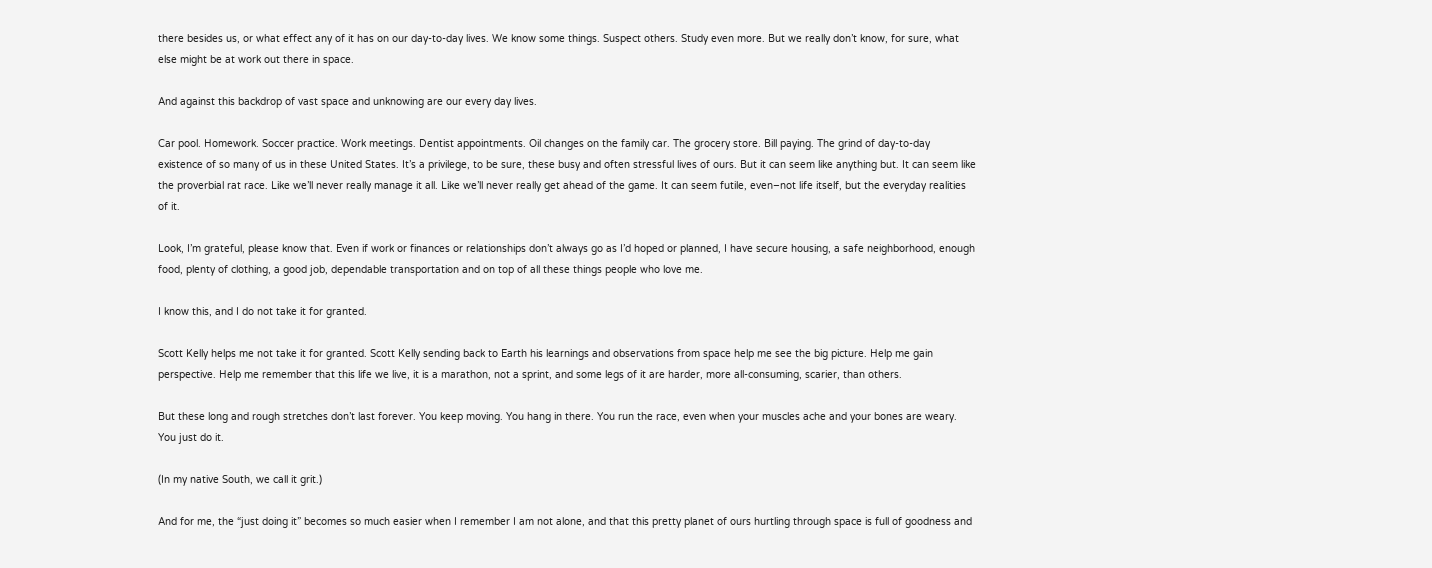there besides us, or what effect any of it has on our day-to-day lives. We know some things. Suspect others. Study even more. But we really don’t know, for sure, what else might be at work out there in space.

And against this backdrop of vast space and unknowing are our every day lives.

Car pool. Homework. Soccer practice. Work meetings. Dentist appointments. Oil changes on the family car. The grocery store. Bill paying. The grind of day-to-day existence of so many of us in these United States. It’s a privilege, to be sure, these busy and often stressful lives of ours. But it can seem like anything but. It can seem like the proverbial rat race. Like we’ll never really manage it all. Like we’ll never really get ahead of the game. It can seem futile, even–not life itself, but the everyday realities of it.

Look, I’m grateful, please know that. Even if work or finances or relationships don’t always go as I’d hoped or planned, I have secure housing, a safe neighborhood, enough food, plenty of clothing, a good job, dependable transportation and on top of all these things people who love me.

I know this, and I do not take it for granted.

Scott Kelly helps me not take it for granted. Scott Kelly sending back to Earth his learnings and observations from space help me see the big picture. Help me gain perspective. Help me remember that this life we live, it is a marathon, not a sprint, and some legs of it are harder, more all-consuming, scarier, than others.

But these long and rough stretches don’t last forever. You keep moving. You hang in there. You run the race, even when your muscles ache and your bones are weary. You just do it.

(In my native South, we call it grit.)

And for me, the “just doing it” becomes so much easier when I remember I am not alone, and that this pretty planet of ours hurtling through space is full of goodness and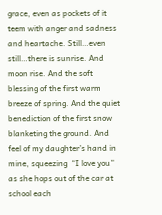grace, even as pockets of it teem with anger and sadness and heartache. Still…even still…there is sunrise. And moon rise. And the soft blessing of the first warm breeze of spring. And the quiet benediction of the first snow blanketing the ground. And feel of my daughter’s hand in mine, squeezing  “I love you” as she hops out of the car at school each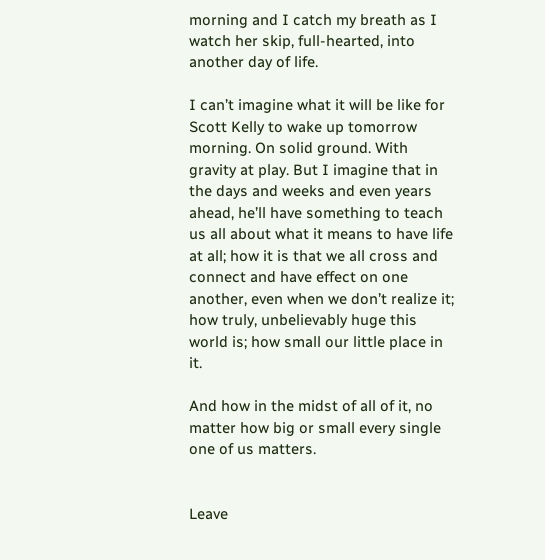morning and I catch my breath as I watch her skip, full-hearted, into another day of life.

I can’t imagine what it will be like for Scott Kelly to wake up tomorrow morning. On solid ground. With gravity at play. But I imagine that in the days and weeks and even years ahead, he’ll have something to teach us all about what it means to have life at all; how it is that we all cross and connect and have effect on one another, even when we don’t realize it; how truly, unbelievably huge this world is; how small our little place in it.

And how in the midst of all of it, no matter how big or small every single one of us matters.


Leave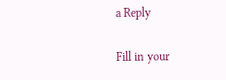a Reply

Fill in your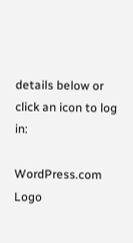details below or click an icon to log in:

WordPress.com Logo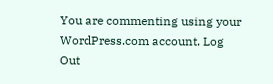You are commenting using your WordPress.com account. Log Out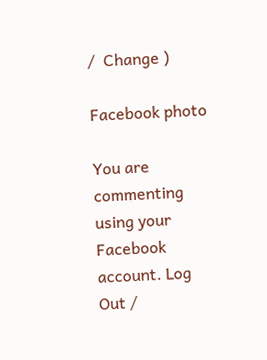/  Change )

Facebook photo

You are commenting using your Facebook account. Log Out /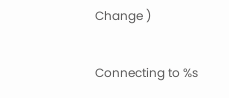Change )

Connecting to %s